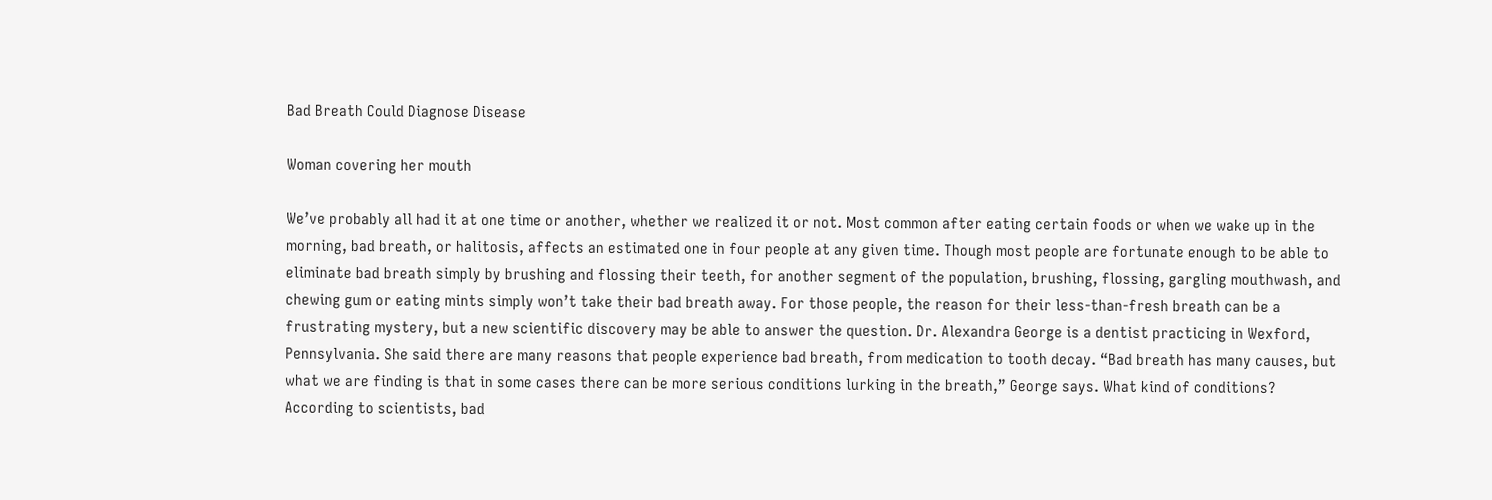Bad Breath Could Diagnose Disease

Woman covering her mouth

We’ve probably all had it at one time or another, whether we realized it or not. Most common after eating certain foods or when we wake up in the morning, bad breath, or halitosis, affects an estimated one in four people at any given time. Though most people are fortunate enough to be able to eliminate bad breath simply by brushing and flossing their teeth, for another segment of the population, brushing, flossing, gargling mouthwash, and chewing gum or eating mints simply won’t take their bad breath away. For those people, the reason for their less-than-fresh breath can be a frustrating mystery, but a new scientific discovery may be able to answer the question. Dr. Alexandra George is a dentist practicing in Wexford, Pennsylvania. She said there are many reasons that people experience bad breath, from medication to tooth decay. “Bad breath has many causes, but what we are finding is that in some cases there can be more serious conditions lurking in the breath,” George says. What kind of conditions? According to scientists, bad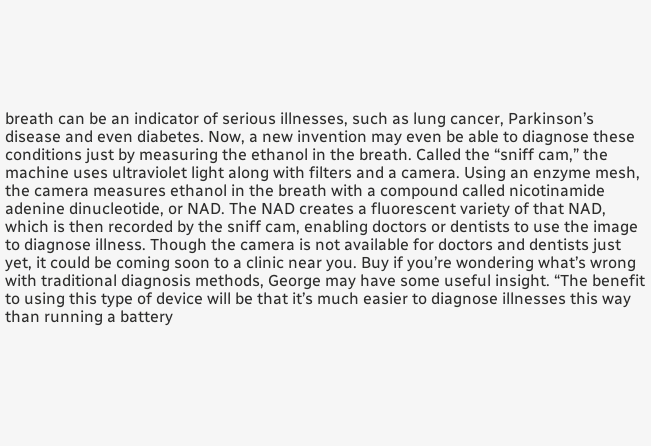breath can be an indicator of serious illnesses, such as lung cancer, Parkinson’s disease and even diabetes. Now, a new invention may even be able to diagnose these conditions just by measuring the ethanol in the breath. Called the “sniff cam,” the machine uses ultraviolet light along with filters and a camera. Using an enzyme mesh, the camera measures ethanol in the breath with a compound called nicotinamide adenine dinucleotide, or NAD. The NAD creates a fluorescent variety of that NAD, which is then recorded by the sniff cam, enabling doctors or dentists to use the image to diagnose illness. Though the camera is not available for doctors and dentists just yet, it could be coming soon to a clinic near you. Buy if you’re wondering what’s wrong with traditional diagnosis methods, George may have some useful insight. “The benefit to using this type of device will be that it’s much easier to diagnose illnesses this way than running a battery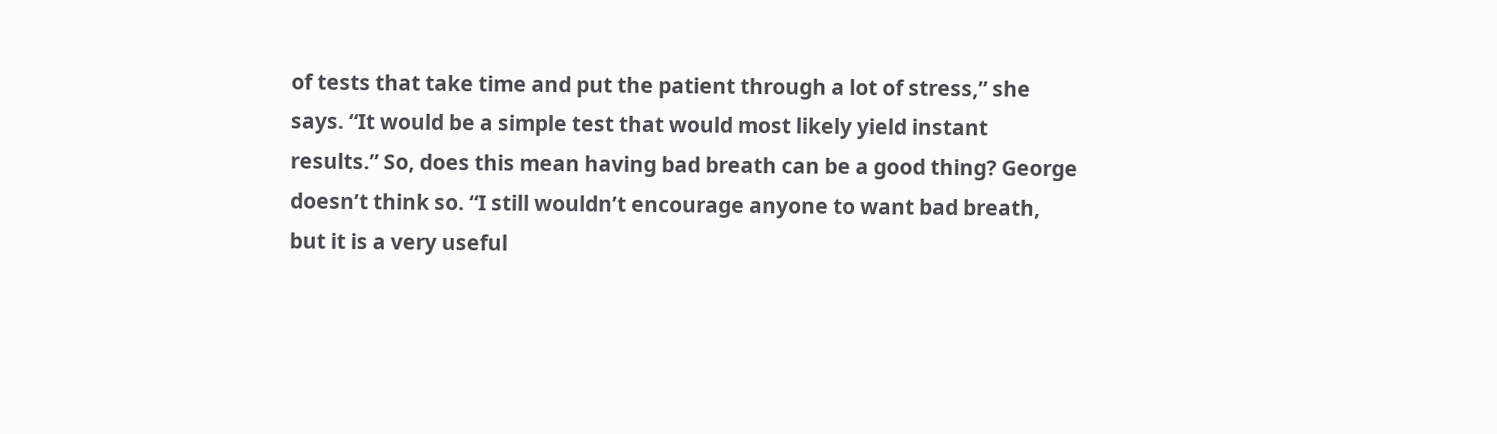of tests that take time and put the patient through a lot of stress,” she says. “It would be a simple test that would most likely yield instant results.” So, does this mean having bad breath can be a good thing? George doesn’t think so. “I still wouldn’t encourage anyone to want bad breath, but it is a very useful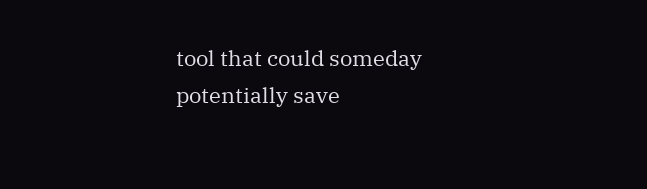tool that could someday potentially save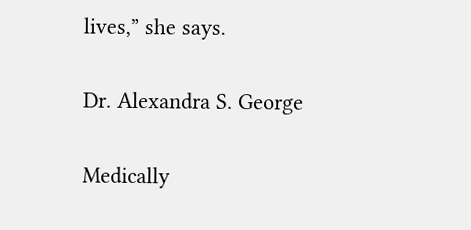lives,” she says.

Dr. Alexandra S. George

Medically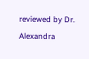reviewed by Dr. Alexandra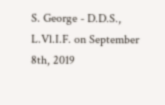S. George - D.D.S., L.Vl.I.F. on September 8th, 2019